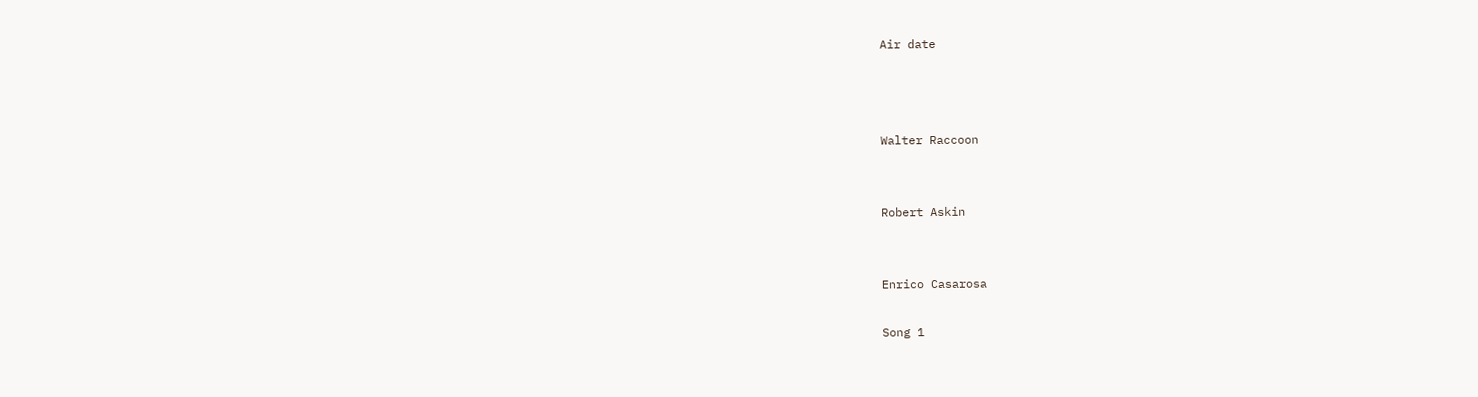Air date



Walter Raccoon


Robert Askin


Enrico Casarosa

Song 1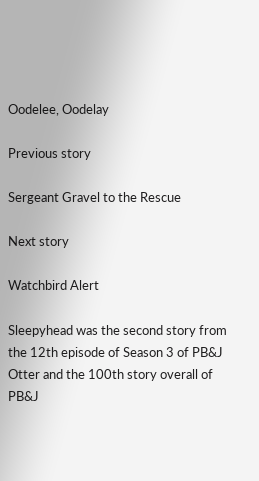Oodelee, Oodelay

Previous story

Sergeant Gravel to the Rescue

Next story

Watchbird Alert

Sleepyhead was the second story from the 12th episode of Season 3 of PB&J Otter and the 100th story overall of PB&J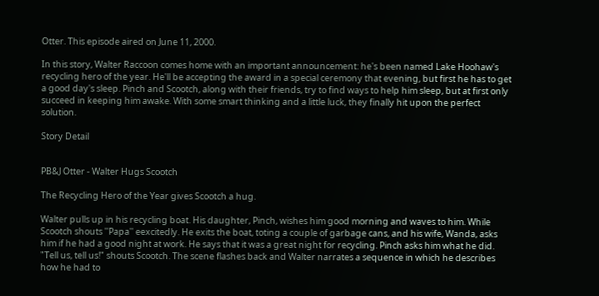Otter. This episode aired on June 11, 2000.

In this story, Walter Raccoon comes home with an important announcement: he's been named Lake Hoohaw's recycling hero of the year. He'll be accepting the award in a special ceremony that evening, but first he has to get a good day's sleep. Pinch and Scootch, along with their friends, try to find ways to help him sleep, but at first only succeed in keeping him awake. With some smart thinking and a little luck, they finally hit upon the perfect solution.

Story Detail


PB&J Otter - Walter Hugs Scootch

The Recycling Hero of the Year gives Scootch a hug.

Walter pulls up in his recycling boat. His daughter, Pinch, wishes him good morning and waves to him. While Scootch shouts ''Papa'' eexcitedly. He exits the boat, toting a couple of garbage cans, and his wife, Wanda, asks him if he had a good night at work. He says that it was a great night for recycling. Pinch asks him what he did. "Tell us, tell us!" shouts Scootch. The scene flashes back and Walter narrates a sequence in which he describes how he had to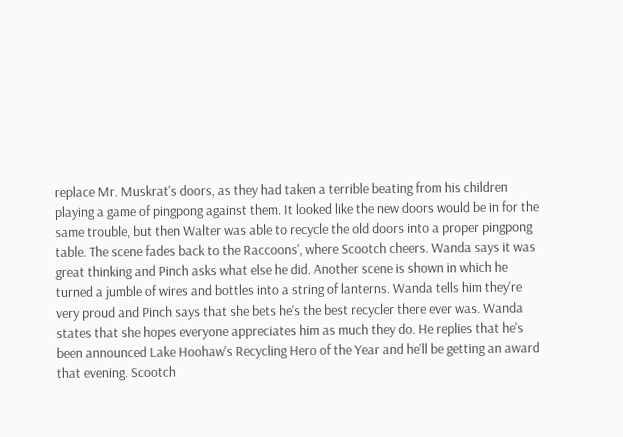replace Mr. Muskrat's doors, as they had taken a terrible beating from his children playing a game of pingpong against them. It looked like the new doors would be in for the same trouble, but then Walter was able to recycle the old doors into a proper pingpong table. The scene fades back to the Raccoons', where Scootch cheers. Wanda says it was great thinking and Pinch asks what else he did. Another scene is shown in which he turned a jumble of wires and bottles into a string of lanterns. Wanda tells him they're very proud and Pinch says that she bets he's the best recycler there ever was. Wanda states that she hopes everyone appreciates him as much they do. He replies that he's been announced Lake Hoohaw's Recycling Hero of the Year and he'll be getting an award that evening. Scootch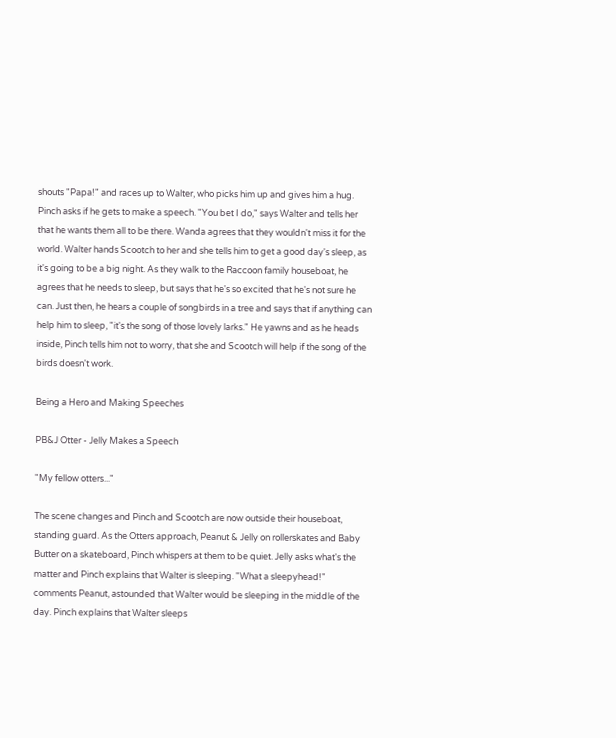shouts "Papa!" and races up to Walter, who picks him up and gives him a hug. Pinch asks if he gets to make a speech. "You bet I do," says Walter and tells her that he wants them all to be there. Wanda agrees that they wouldn't miss it for the world. Walter hands Scootch to her and she tells him to get a good day's sleep, as it's going to be a big night. As they walk to the Raccoon family houseboat, he agrees that he needs to sleep, but says that he's so excited that he's not sure he can. Just then, he hears a couple of songbirds in a tree and says that if anything can help him to sleep, "it's the song of those lovely larks." He yawns and as he heads inside, Pinch tells him not to worry, that she and Scootch will help if the song of the birds doesn't work.

Being a Hero and Making Speeches

PB&J Otter - Jelly Makes a Speech

"My fellow otters..."

The scene changes and Pinch and Scootch are now outside their houseboat, standing guard. As the Otters approach, Peanut & Jelly on rollerskates and Baby Butter on a skateboard, Pinch whispers at them to be quiet. Jelly asks what's the matter and Pinch explains that Walter is sleeping. "What a sleepyhead!" comments Peanut, astounded that Walter would be sleeping in the middle of the day. Pinch explains that Walter sleeps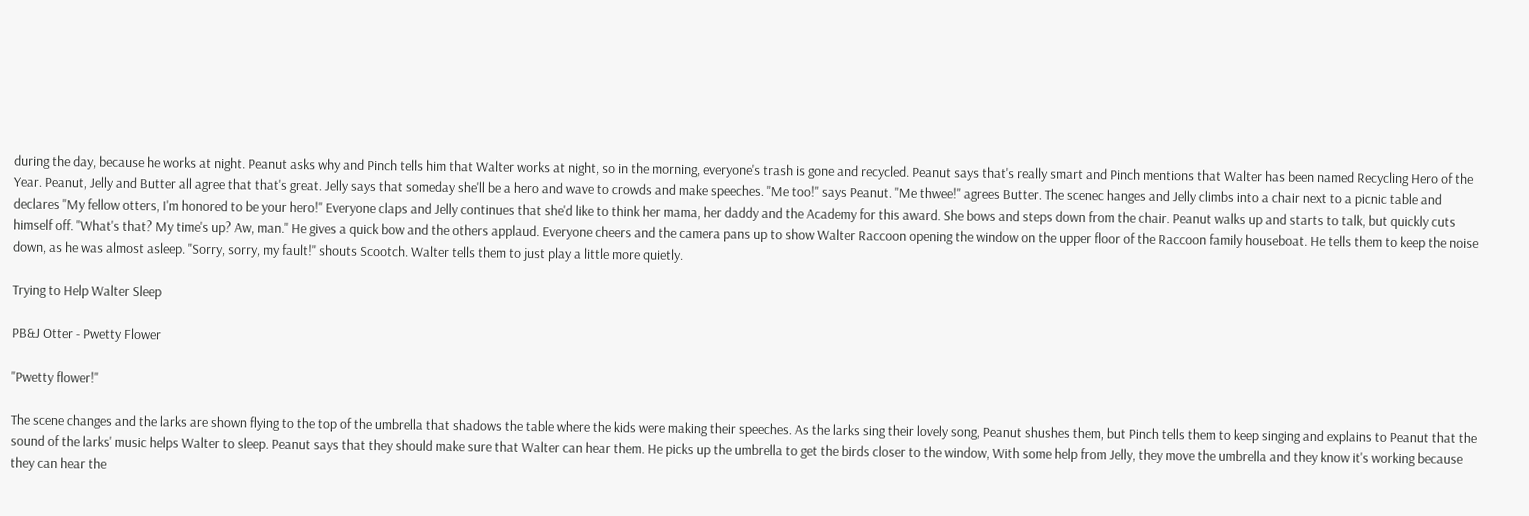during the day, because he works at night. Peanut asks why and Pinch tells him that Walter works at night, so in the morning, everyone's trash is gone and recycled. Peanut says that's really smart and Pinch mentions that Walter has been named Recycling Hero of the Year. Peanut, Jelly and Butter all agree that that's great. Jelly says that someday she'll be a hero and wave to crowds and make speeches. "Me too!" says Peanut. "Me thwee!" agrees Butter. The scenec hanges and Jelly climbs into a chair next to a picnic table and declares "My fellow otters, I'm honored to be your hero!" Everyone claps and Jelly continues that she'd like to think her mama, her daddy and the Academy for this award. She bows and steps down from the chair. Peanut walks up and starts to talk, but quickly cuts himself off. "What's that? My time's up? Aw, man." He gives a quick bow and the others applaud. Everyone cheers and the camera pans up to show Walter Raccoon opening the window on the upper floor of the Raccoon family houseboat. He tells them to keep the noise down, as he was almost asleep. "Sorry, sorry, my fault!" shouts Scootch. Walter tells them to just play a little more quietly.

Trying to Help Walter Sleep

PB&J Otter - Pwetty Flower

"Pwetty flower!"

The scene changes and the larks are shown flying to the top of the umbrella that shadows the table where the kids were making their speeches. As the larks sing their lovely song, Peanut shushes them, but Pinch tells them to keep singing and explains to Peanut that the sound of the larks' music helps Walter to sleep. Peanut says that they should make sure that Walter can hear them. He picks up the umbrella to get the birds closer to the window, With some help from Jelly, they move the umbrella and they know it's working because they can hear the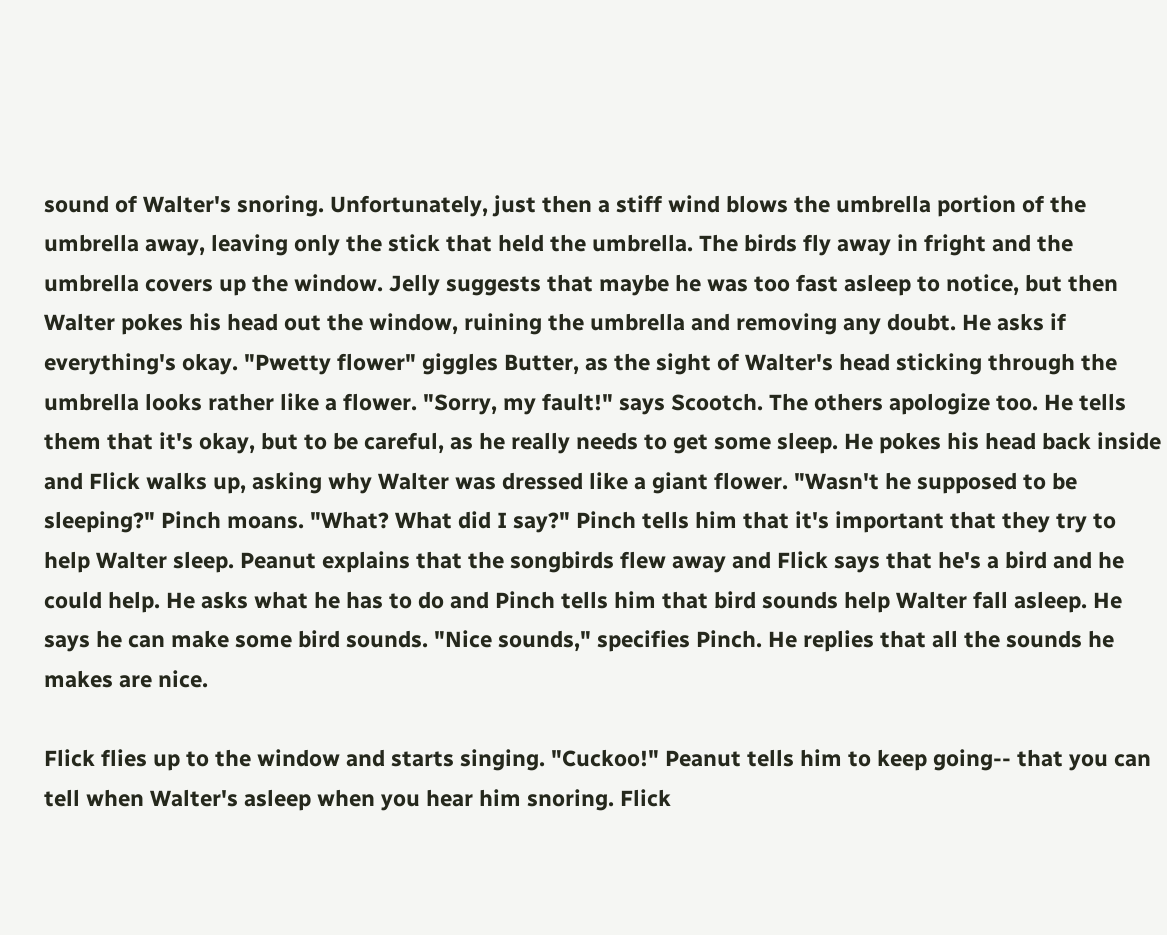sound of Walter's snoring. Unfortunately, just then a stiff wind blows the umbrella portion of the umbrella away, leaving only the stick that held the umbrella. The birds fly away in fright and the umbrella covers up the window. Jelly suggests that maybe he was too fast asleep to notice, but then Walter pokes his head out the window, ruining the umbrella and removing any doubt. He asks if everything's okay. "Pwetty flower" giggles Butter, as the sight of Walter's head sticking through the umbrella looks rather like a flower. "Sorry, my fault!" says Scootch. The others apologize too. He tells them that it's okay, but to be careful, as he really needs to get some sleep. He pokes his head back inside and Flick walks up, asking why Walter was dressed like a giant flower. "Wasn't he supposed to be sleeping?" Pinch moans. "What? What did I say?" Pinch tells him that it's important that they try to help Walter sleep. Peanut explains that the songbirds flew away and Flick says that he's a bird and he could help. He asks what he has to do and Pinch tells him that bird sounds help Walter fall asleep. He says he can make some bird sounds. "Nice sounds," specifies Pinch. He replies that all the sounds he makes are nice.

Flick flies up to the window and starts singing. "Cuckoo!" Peanut tells him to keep going-- that you can tell when Walter's asleep when you hear him snoring. Flick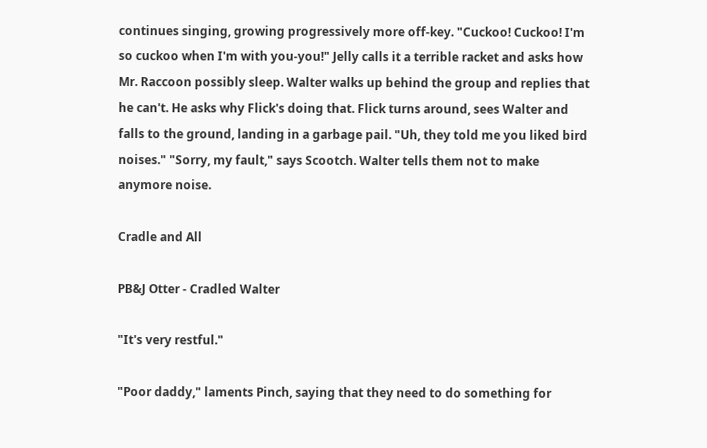continues singing, growing progressively more off-key. "Cuckoo! Cuckoo! I'm so cuckoo when I'm with you-you!" Jelly calls it a terrible racket and asks how Mr. Raccoon possibly sleep. Walter walks up behind the group and replies that he can't. He asks why Flick's doing that. Flick turns around, sees Walter and falls to the ground, landing in a garbage pail. "Uh, they told me you liked bird noises." "Sorry, my fault," says Scootch. Walter tells them not to make anymore noise.

Cradle and All

PB&J Otter - Cradled Walter

"It's very restful."

"Poor daddy," laments Pinch, saying that they need to do something for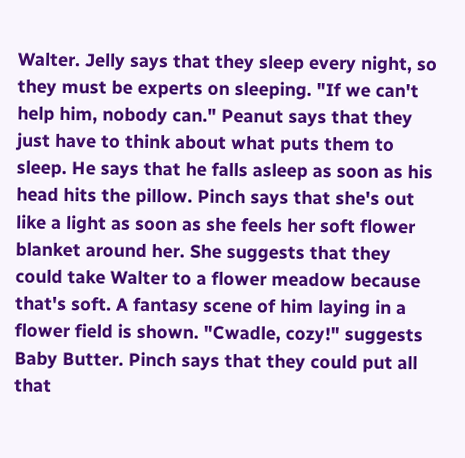Walter. Jelly says that they sleep every night, so they must be experts on sleeping. "If we can't help him, nobody can." Peanut says that they just have to think about what puts them to sleep. He says that he falls asleep as soon as his head hits the pillow. Pinch says that she's out like a light as soon as she feels her soft flower blanket around her. She suggests that they could take Walter to a flower meadow because that's soft. A fantasy scene of him laying in a flower field is shown. "Cwadle, cozy!" suggests Baby Butter. Pinch says that they could put all that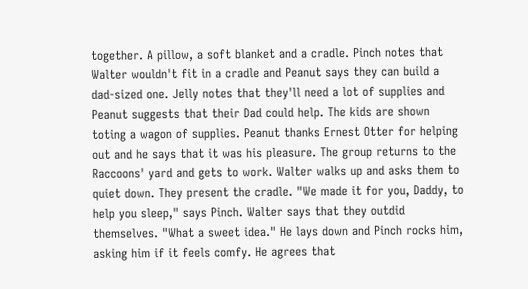together. A pillow, a soft blanket and a cradle. Pinch notes that Walter wouldn't fit in a cradle and Peanut says they can build a dad-sized one. Jelly notes that they'll need a lot of supplies and Peanut suggests that their Dad could help. The kids are shown toting a wagon of supplies. Peanut thanks Ernest Otter for helping out and he says that it was his pleasure. The group returns to the Raccoons' yard and gets to work. Walter walks up and asks them to quiet down. They present the cradle. "We made it for you, Daddy, to help you sleep," says Pinch. Walter says that they outdid themselves. "What a sweet idea." He lays down and Pinch rocks him, asking him if it feels comfy. He agrees that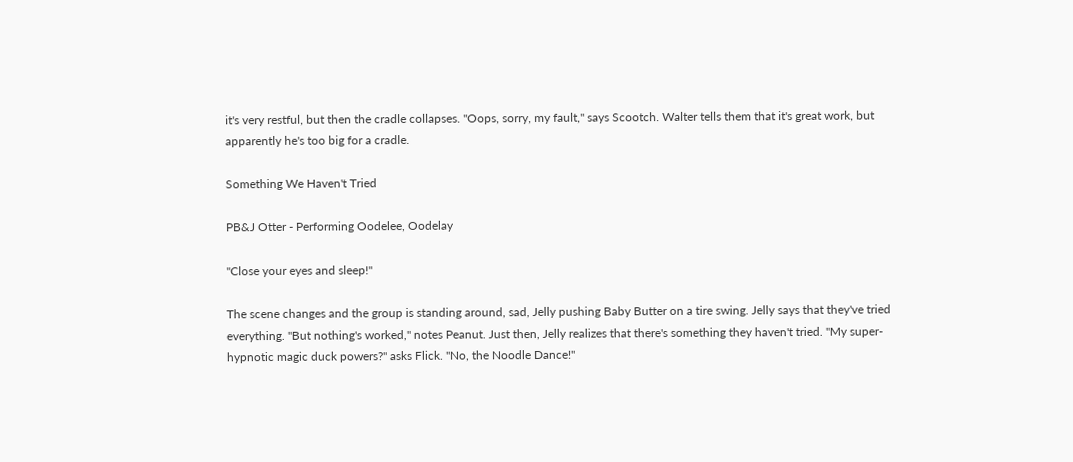it's very restful, but then the cradle collapses. "Oops, sorry, my fault," says Scootch. Walter tells them that it's great work, but apparently he's too big for a cradle.

Something We Haven't Tried

PB&J Otter - Performing Oodelee, Oodelay

"Close your eyes and sleep!"

The scene changes and the group is standing around, sad, Jelly pushing Baby Butter on a tire swing. Jelly says that they've tried everything. "But nothing's worked," notes Peanut. Just then, Jelly realizes that there's something they haven't tried. "My super-hypnotic magic duck powers?" asks Flick. "No, the Noodle Dance!"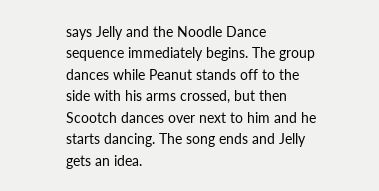says Jelly and the Noodle Dance sequence immediately begins. The group dances while Peanut stands off to the side with his arms crossed, but then Scootch dances over next to him and he starts dancing. The song ends and Jelly gets an idea.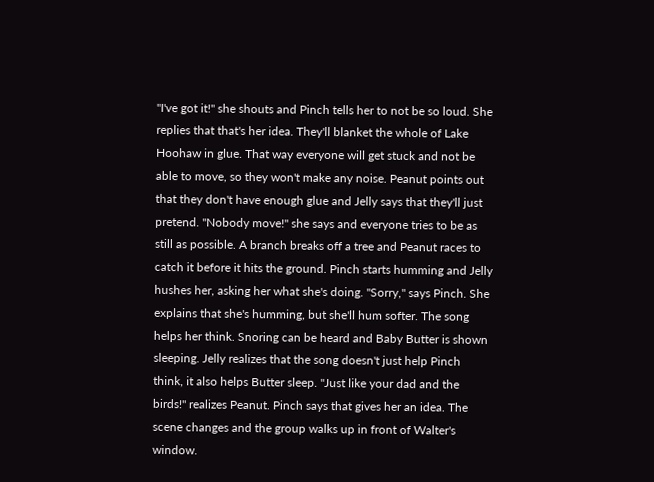"I've got it!" she shouts and Pinch tells her to not be so loud. She replies that that's her idea. They'll blanket the whole of Lake Hoohaw in glue. That way everyone will get stuck and not be able to move, so they won't make any noise. Peanut points out that they don't have enough glue and Jelly says that they'll just pretend. "Nobody move!" she says and everyone tries to be as still as possible. A branch breaks off a tree and Peanut races to catch it before it hits the ground. Pinch starts humming and Jelly hushes her, asking her what she's doing. "Sorry," says Pinch. She explains that she's humming, but she'll hum softer. The song helps her think. Snoring can be heard and Baby Butter is shown sleeping. Jelly realizes that the song doesn't just help Pinch think, it also helps Butter sleep. "Just like your dad and the birds!" realizes Peanut. Pinch says that gives her an idea. The scene changes and the group walks up in front of Walter's window.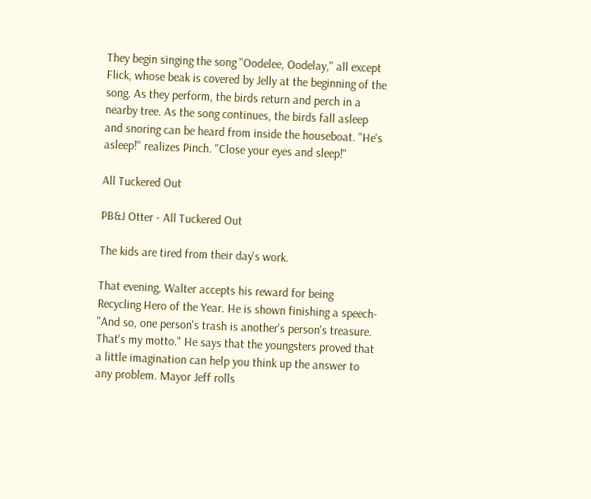They begin singing the song "Oodelee, Oodelay," all except Flick, whose beak is covered by Jelly at the beginning of the song. As they perform, the birds return and perch in a nearby tree. As the song continues, the birds fall asleep and snoring can be heard from inside the houseboat. "He's asleep!" realizes Pinch. "Close your eyes and sleep!"

All Tuckered Out

PB&J Otter - All Tuckered Out

The kids are tired from their day's work.

That evening, Walter accepts his reward for being Recycling Hero of the Year. He is shown finishing a speech- "And so, one person's trash is another's person's treasure. That's my motto." He says that the youngsters proved that a little imagination can help you think up the answer to any problem. Mayor Jeff rolls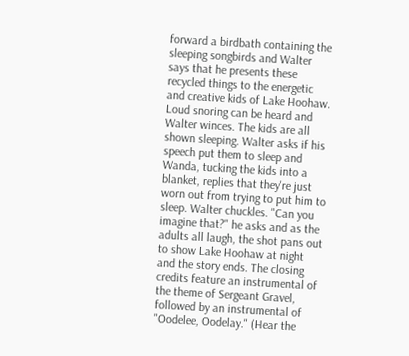forward a birdbath containing the sleeping songbirds and Walter says that he presents these recycled things to the energetic and creative kids of Lake Hoohaw. Loud snoring can be heard and Walter winces. The kids are all shown sleeping. Walter asks if his speech put them to sleep and Wanda, tucking the kids into a blanket, replies that they're just worn out from trying to put him to sleep. Walter chuckles. "Can you imagine that?" he asks and as the adults all laugh, the shot pans out to show Lake Hoohaw at night and the story ends. The closing credits feature an instrumental of the theme of Sergeant Gravel, followed by an instrumental of "Oodelee, Oodelay." (Hear the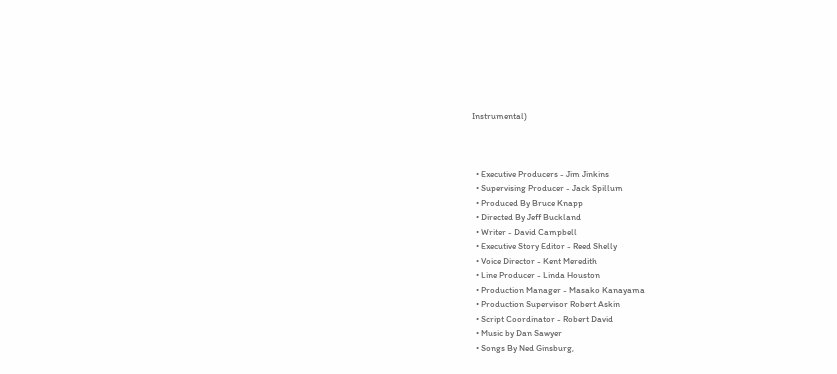Instrumental)



  • Executive Producers - Jim Jinkins
  • Supervising Producer - Jack Spillum
  • Produced By Bruce Knapp
  • Directed By Jeff Buckland
  • Writer - David Campbell
  • Executive Story Editor - Reed Shelly
  • Voice Director - Kent Meredith
  • Line Producer - Linda Houston
  • Production Manager - Masako Kanayama
  • Production Supervisor Robert Askin
  • Script Coordinator - Robert David
  • Music by Dan Sawyer
  • Songs By Ned Ginsburg,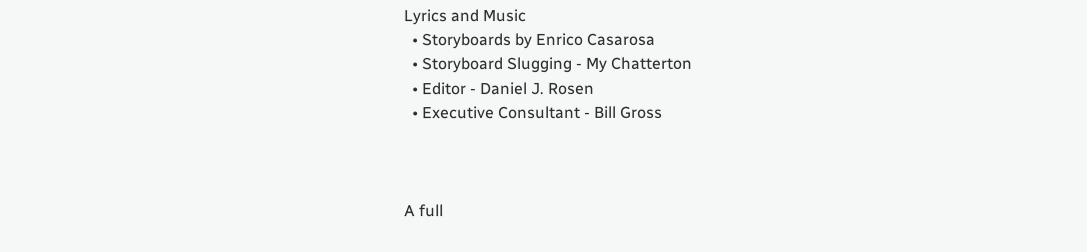Lyrics and Music
  • Storyboards by Enrico Casarosa
  • Storyboard Slugging - My Chatterton
  • Editor - Daniel J. Rosen
  • Executive Consultant - Bill Gross



A full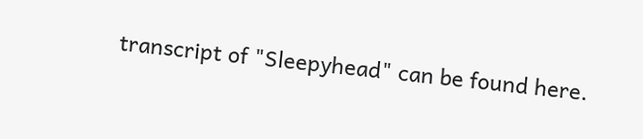transcript of "Sleepyhead" can be found here.